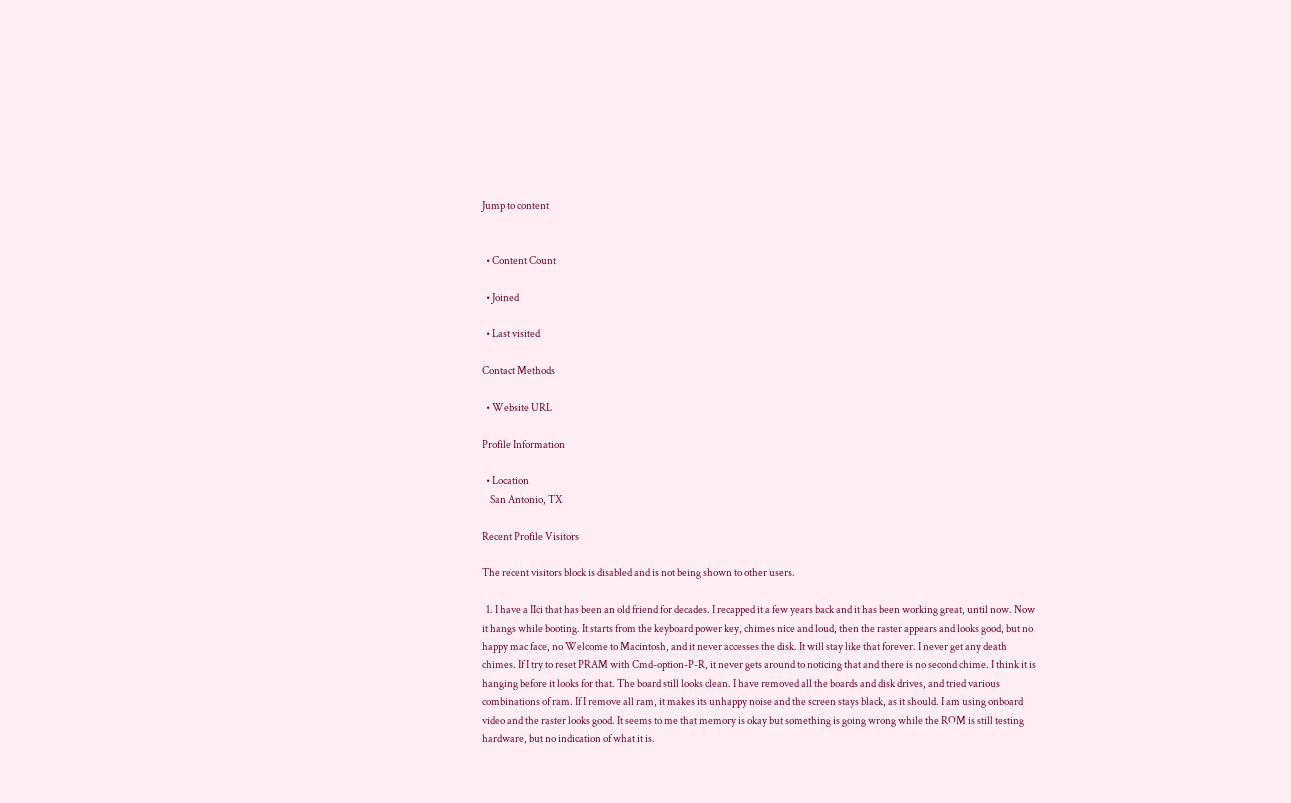Jump to content


  • Content Count

  • Joined

  • Last visited

Contact Methods

  • Website URL

Profile Information

  • Location
    San Antonio, TX

Recent Profile Visitors

The recent visitors block is disabled and is not being shown to other users.

  1. I have a IIci that has been an old friend for decades. I recapped it a few years back and it has been working great, until now. Now it hangs while booting. It starts from the keyboard power key, chimes nice and loud, then the raster appears and looks good, but no happy mac face, no Welcome to Macintosh, and it never accesses the disk. It will stay like that forever. I never get any death chimes. If I try to reset PRAM with Cmd-option-P-R, it never gets around to noticing that and there is no second chime. I think it is hanging before it looks for that. The board still looks clean. I have removed all the boards and disk drives, and tried various combinations of ram. If I remove all ram, it makes its unhappy noise and the screen stays black, as it should. I am using onboard video and the raster looks good. It seems to me that memory is okay but something is going wrong while the ROM is still testing hardware, but no indication of what it is.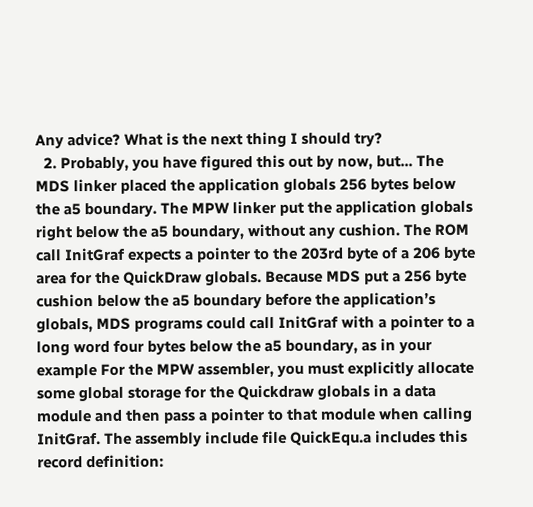Any advice? What is the next thing I should try?
  2. Probably, you have figured this out by now, but... The MDS linker placed the application globals 256 bytes below the a5 boundary. The MPW linker put the application globals right below the a5 boundary, without any cushion. The ROM call InitGraf expects a pointer to the 203rd byte of a 206 byte area for the QuickDraw globals. Because MDS put a 256 byte cushion below the a5 boundary before the application’s globals, MDS programs could call InitGraf with a pointer to a long word four bytes below the a5 boundary, as in your example For the MPW assembler, you must explicitly allocate some global storage for the Quickdraw globals in a data module and then pass a pointer to that module when calling InitGraf. The assembly include file QuickEqu.a includes this record definition: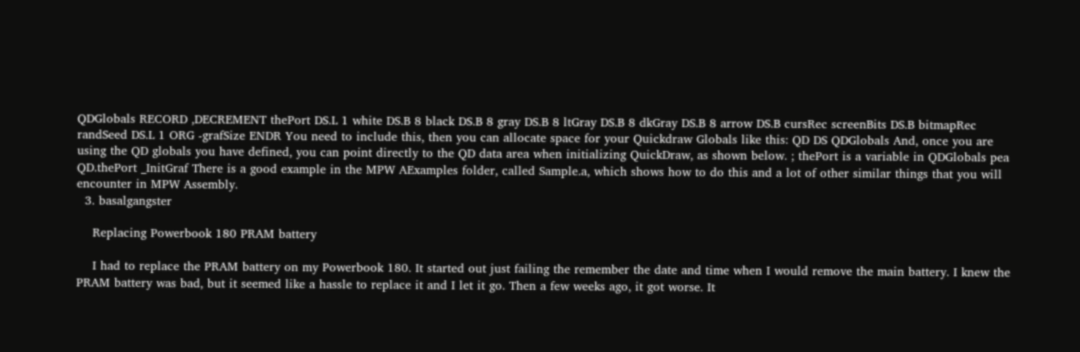QDGlobals RECORD ,DECREMENT thePort DS.L 1 white DS.B 8 black DS.B 8 gray DS.B 8 ltGray DS.B 8 dkGray DS.B 8 arrow DS.B cursRec screenBits DS.B bitmapRec randSeed DS.L 1 ORG -grafSize ENDR You need to include this, then you can allocate space for your Quickdraw Globals like this: QD DS QDGlobals And, once you are using the QD globals you have defined, you can point directly to the QD data area when initializing QuickDraw, as shown below. ; thePort is a variable in QDGlobals pea QD.thePort _InitGraf There is a good example in the MPW AExamples folder, called Sample.a, which shows how to do this and a lot of other similar things that you will encounter in MPW Assembly.
  3. basalgangster

    Replacing Powerbook 180 PRAM battery

    I had to replace the PRAM battery on my Powerbook 180. It started out just failing the remember the date and time when I would remove the main battery. I knew the PRAM battery was bad, but it seemed like a hassle to replace it and I let it go. Then a few weeks ago, it got worse. It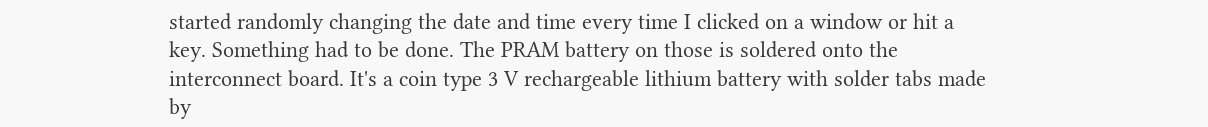started randomly changing the date and time every time I clicked on a window or hit a key. Something had to be done. The PRAM battery on those is soldered onto the interconnect board. It's a coin type 3 V rechargeable lithium battery with solder tabs made by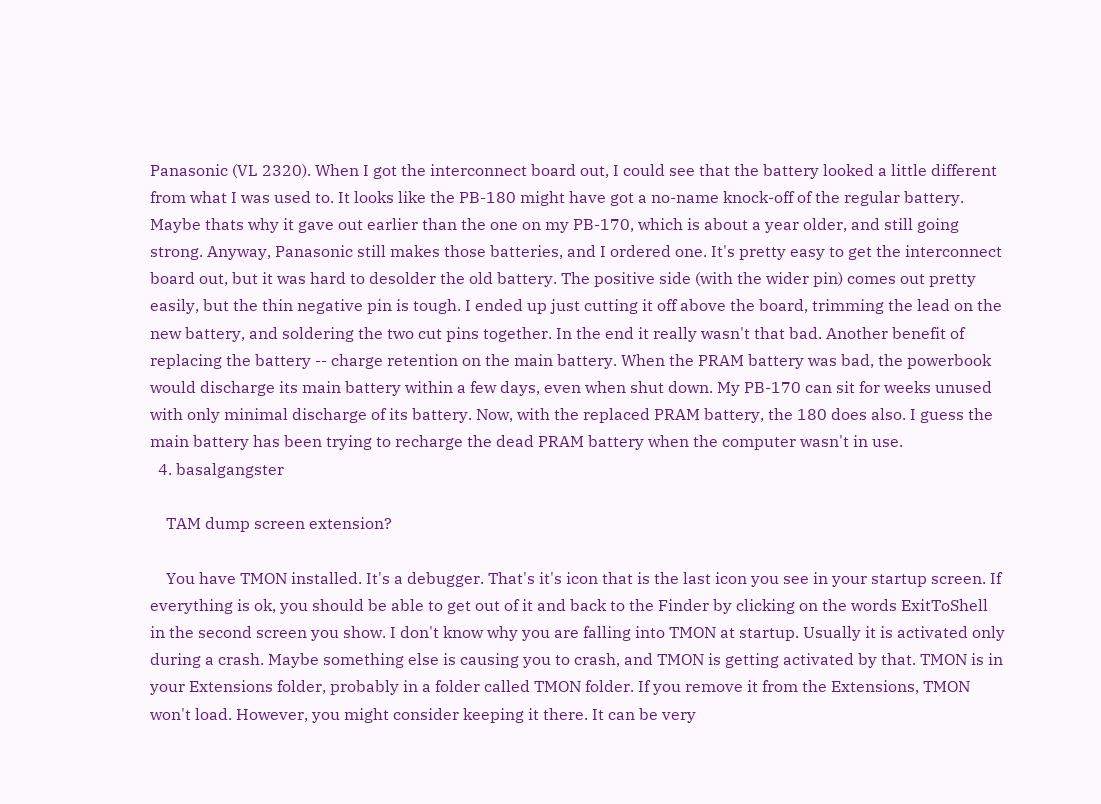Panasonic (VL 2320). When I got the interconnect board out, I could see that the battery looked a little different from what I was used to. It looks like the PB-180 might have got a no-name knock-off of the regular battery. Maybe thats why it gave out earlier than the one on my PB-170, which is about a year older, and still going strong. Anyway, Panasonic still makes those batteries, and I ordered one. It's pretty easy to get the interconnect board out, but it was hard to desolder the old battery. The positive side (with the wider pin) comes out pretty easily, but the thin negative pin is tough. I ended up just cutting it off above the board, trimming the lead on the new battery, and soldering the two cut pins together. In the end it really wasn't that bad. Another benefit of replacing the battery -- charge retention on the main battery. When the PRAM battery was bad, the powerbook would discharge its main battery within a few days, even when shut down. My PB-170 can sit for weeks unused with only minimal discharge of its battery. Now, with the replaced PRAM battery, the 180 does also. I guess the main battery has been trying to recharge the dead PRAM battery when the computer wasn't in use.
  4. basalgangster

    TAM dump screen extension?

    You have TMON installed. It's a debugger. That's it's icon that is the last icon you see in your startup screen. If everything is ok, you should be able to get out of it and back to the Finder by clicking on the words ExitToShell in the second screen you show. I don't know why you are falling into TMON at startup. Usually it is activated only during a crash. Maybe something else is causing you to crash, and TMON is getting activated by that. TMON is in your Extensions folder, probably in a folder called TMON folder. If you remove it from the Extensions, TMON won't load. However, you might consider keeping it there. It can be very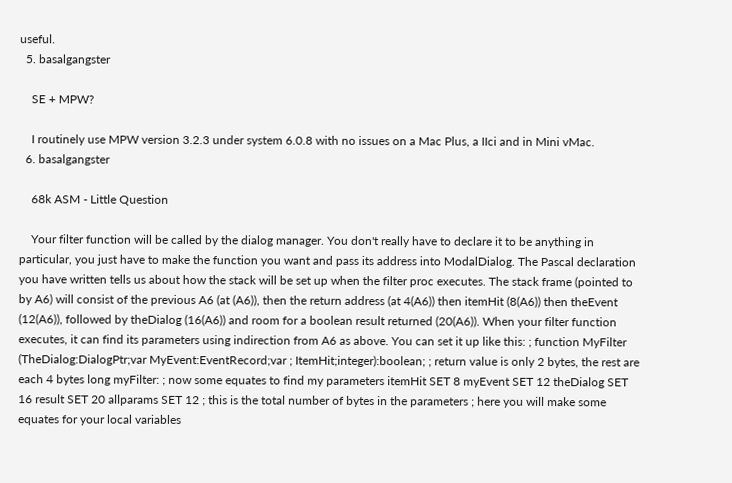useful.
  5. basalgangster

    SE + MPW?

    I routinely use MPW version 3.2.3 under system 6.0.8 with no issues on a Mac Plus, a IIci and in Mini vMac.
  6. basalgangster

    68k ASM - Little Question

    Your filter function will be called by the dialog manager. You don't really have to declare it to be anything in particular, you just have to make the function you want and pass its address into ModalDialog. The Pascal declaration you have written tells us about how the stack will be set up when the filter proc executes. The stack frame (pointed to by A6) will consist of the previous A6 (at (A6)), then the return address (at 4(A6)) then itemHit (8(A6)) then theEvent (12(A6)), followed by theDialog (16(A6)) and room for a boolean result returned (20(A6)). When your filter function executes, it can find its parameters using indirection from A6 as above. You can set it up like this: ; function MyFilter (TheDialog:DialogPtr;var MyEvent:EventRecord;var ; ItemHit;integer):boolean; ; return value is only 2 bytes, the rest are each 4 bytes long myFilter: ; now some equates to find my parameters itemHit SET 8 myEvent SET 12 theDialog SET 16 result SET 20 allparams SET 12 ; this is the total number of bytes in the parameters ; here you will make some equates for your local variables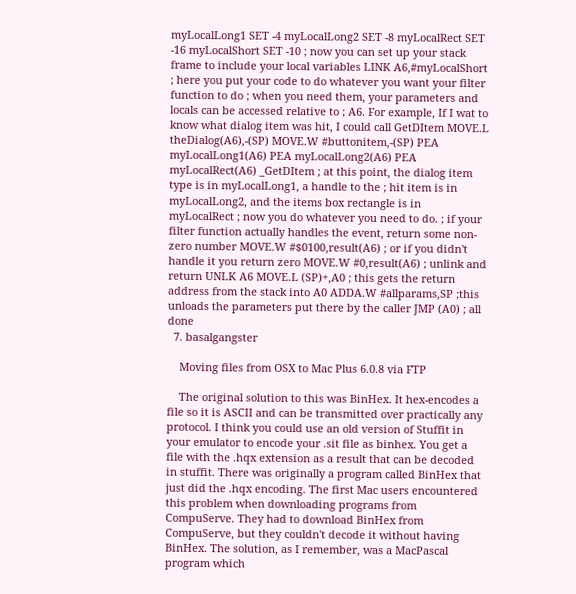myLocalLong1 SET -4 myLocalLong2 SET -8 myLocalRect SET -16 myLocalShort SET -10 ; now you can set up your stack frame to include your local variables LINK A6,#myLocalShort ; here you put your code to do whatever you want your filter function to do ; when you need them, your parameters and locals can be accessed relative to ; A6. For example, If I wat to know what dialog item was hit, I could call GetDItem MOVE.L theDialog(A6),-(SP) MOVE.W #buttonitem,-(SP) PEA myLocalLong1(A6) PEA myLocalLong2(A6) PEA myLocalRect(A6) _GetDItem ; at this point, the dialog item type is in myLocalLong1, a handle to the ; hit item is in myLocalLong2, and the items box rectangle is in myLocalRect ; now you do whatever you need to do. ; if your filter function actually handles the event, return some non-zero number MOVE.W #$0100,result(A6) ; or if you didn't handle it you return zero MOVE.W #0,result(A6) ; unlink and return UNLK A6 MOVE.L (SP)+,A0 ; this gets the return address from the stack into A0 ADDA.W #allparams,SP ;this unloads the parameters put there by the caller JMP (A0) ; all done
  7. basalgangster

    Moving files from OSX to Mac Plus 6.0.8 via FTP

    The original solution to this was BinHex. It hex-encodes a file so it is ASCII and can be transmitted over practically any protocol. I think you could use an old version of Stuffit in your emulator to encode your .sit file as binhex. You get a file with the .hqx extension as a result that can be decoded in stuffit. There was originally a program called BinHex that just did the .hqx encoding. The first Mac users encountered this problem when downloading programs from CompuServe. They had to download BinHex from CompuServe, but they couldn't decode it without having BinHex. The solution, as I remember, was a MacPascal program which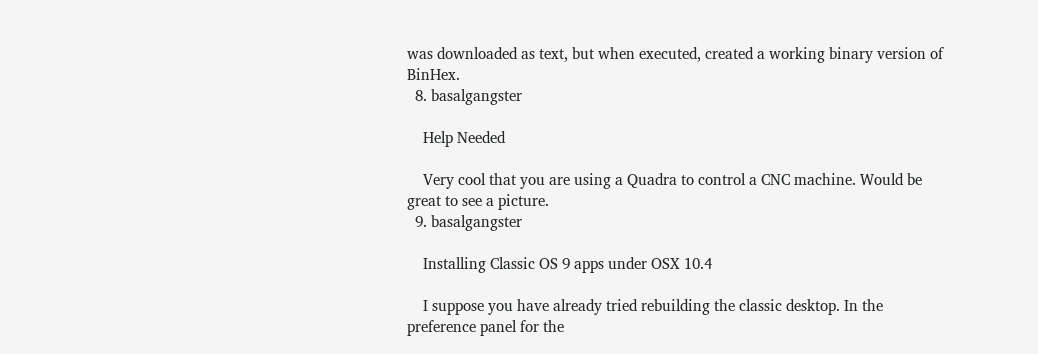was downloaded as text, but when executed, created a working binary version of BinHex.
  8. basalgangster

    Help Needed

    Very cool that you are using a Quadra to control a CNC machine. Would be great to see a picture.
  9. basalgangster

    Installing Classic OS 9 apps under OSX 10.4

    I suppose you have already tried rebuilding the classic desktop. In the preference panel for the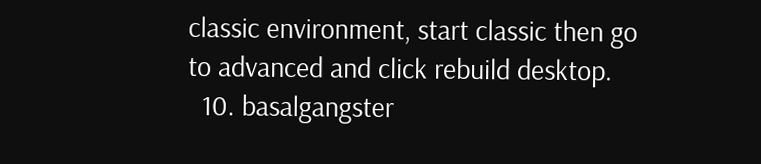classic environment, start classic then go to advanced and click rebuild desktop.
  10. basalgangster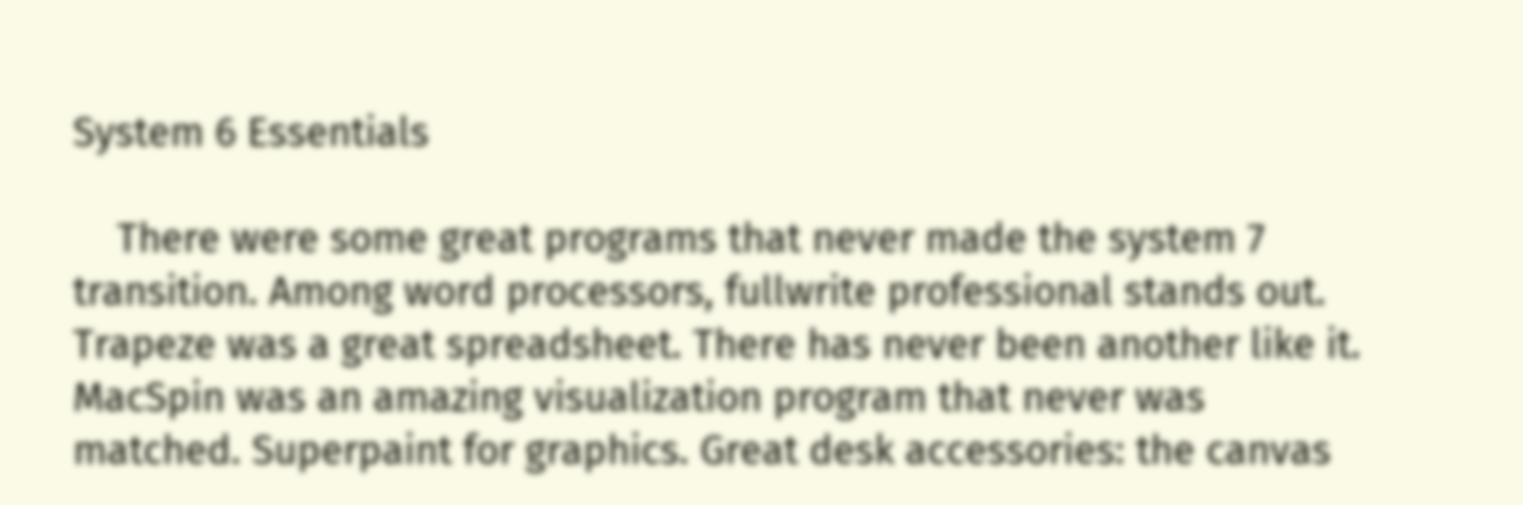System 6 Essentials

    There were some great programs that never made the system 7 transition. Among word processors, fullwrite professional stands out. Trapeze was a great spreadsheet. There has never been another like it. MacSpin was an amazing visualization program that never was matched. Superpaint for graphics. Great desk accessories: the canvas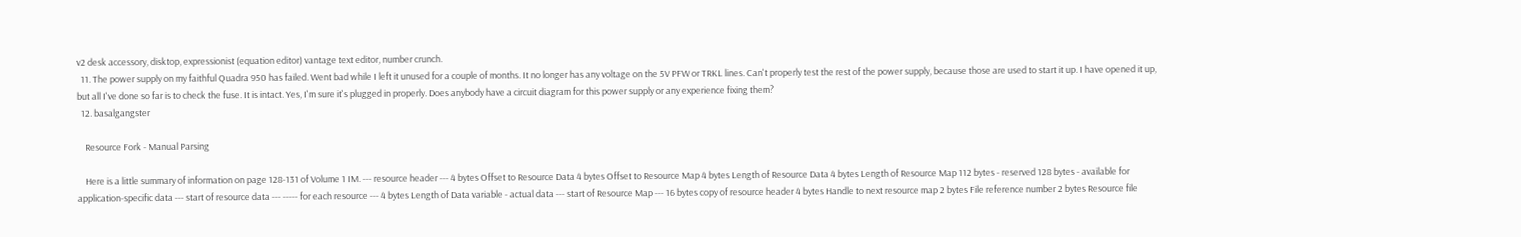v2 desk accessory, disktop, expressionist (equation editor) vantage text editor, number crunch.
  11. The power supply on my faithful Quadra 950 has failed. Went bad while I left it unused for a couple of months. It no longer has any voltage on the 5V PFW or TRKL lines. Can't properly test the rest of the power supply, because those are used to start it up. I have opened it up, but all I've done so far is to check the fuse. It is intact. Yes, I'm sure it's plugged in properly. Does anybody have a circuit diagram for this power supply or any experience fixing them?
  12. basalgangster

    Resource Fork - Manual Parsing

    Here is a little summary of information on page 128-131 of Volume 1 IM. --- resource header --- 4 bytes Offset to Resource Data 4 bytes Offset to Resource Map 4 bytes Length of Resource Data 4 bytes Length of Resource Map 112 bytes - reserved 128 bytes - available for application-specific data --- start of resource data --- ----- for each resource --- 4 bytes Length of Data variable - actual data --- start of Resource Map --- 16 bytes copy of resource header 4 bytes Handle to next resource map 2 bytes File reference number 2 bytes Resource file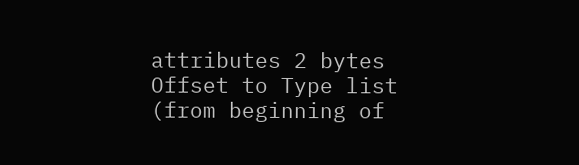attributes 2 bytes Offset to Type list (from beginning of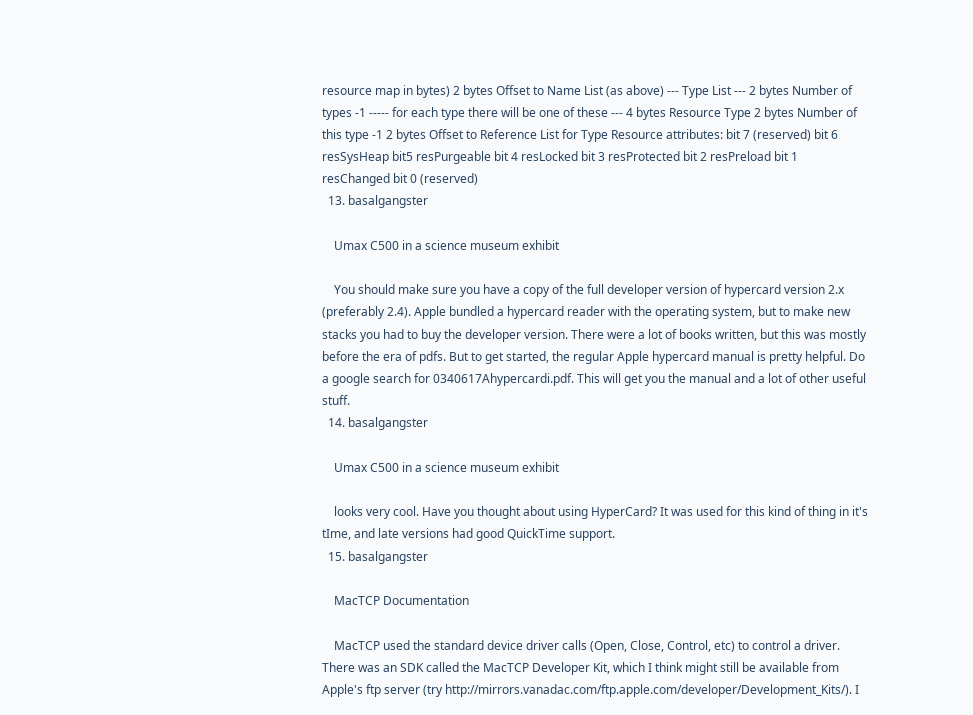resource map in bytes) 2 bytes Offset to Name List (as above) --- Type List --- 2 bytes Number of types -1 ----- for each type there will be one of these --- 4 bytes Resource Type 2 bytes Number of this type -1 2 bytes Offset to Reference List for Type Resource attributes: bit 7 (reserved) bit 6 resSysHeap bit5 resPurgeable bit 4 resLocked bit 3 resProtected bit 2 resPreload bit 1 resChanged bit 0 (reserved)
  13. basalgangster

    Umax C500 in a science museum exhibit

    You should make sure you have a copy of the full developer version of hypercard version 2.x (preferably 2.4). Apple bundled a hypercard reader with the operating system, but to make new stacks you had to buy the developer version. There were a lot of books written, but this was mostly before the era of pdfs. But to get started, the regular Apple hypercard manual is pretty helpful. Do a google search for 0340617Ahypercardi.pdf. This will get you the manual and a lot of other useful stuff.
  14. basalgangster

    Umax C500 in a science museum exhibit

    looks very cool. Have you thought about using HyperCard? It was used for this kind of thing in it's tIme, and late versions had good QuickTime support.
  15. basalgangster

    MacTCP Documentation

    MacTCP used the standard device driver calls (Open, Close, Control, etc) to control a driver. There was an SDK called the MacTCP Developer Kit, which I think might still be available from Apple's ftp server (try http://mirrors.vanadac.com/ftp.apple.com/developer/Development_Kits/). I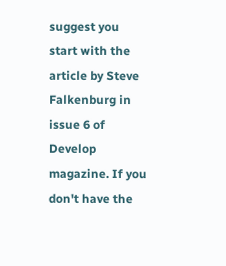suggest you start with the article by Steve Falkenburg in issue 6 of Develop magazine. If you don't have the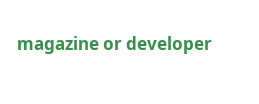magazine or developer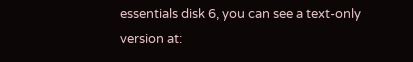essentials disk 6, you can see a text-only version at: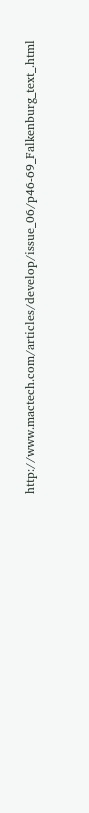http://www.mactech.com/articles/develop/issue_06/p46-69_Falkenburg_text_.html